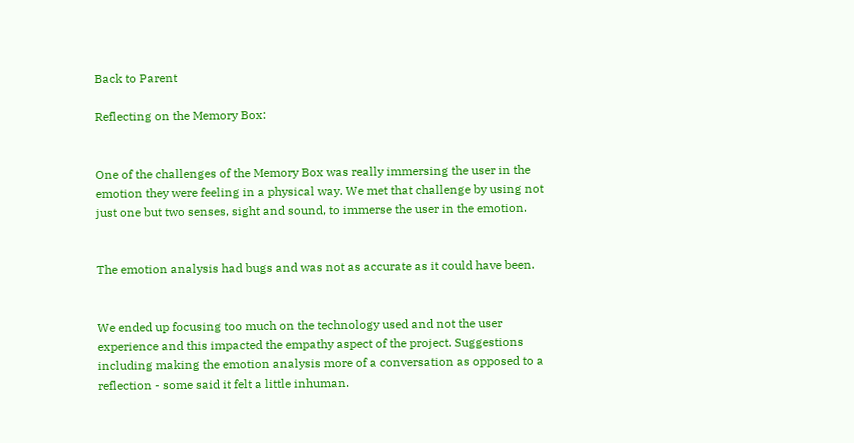Back to Parent

Reflecting on the Memory Box:


One of the challenges of the Memory Box was really immersing the user in the emotion they were feeling in a physical way. We met that challenge by using not just one but two senses, sight and sound, to immerse the user in the emotion.


The emotion analysis had bugs and was not as accurate as it could have been.


We ended up focusing too much on the technology used and not the user experience and this impacted the empathy aspect of the project. Suggestions including making the emotion analysis more of a conversation as opposed to a reflection - some said it felt a little inhuman.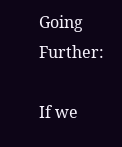Going Further:

If we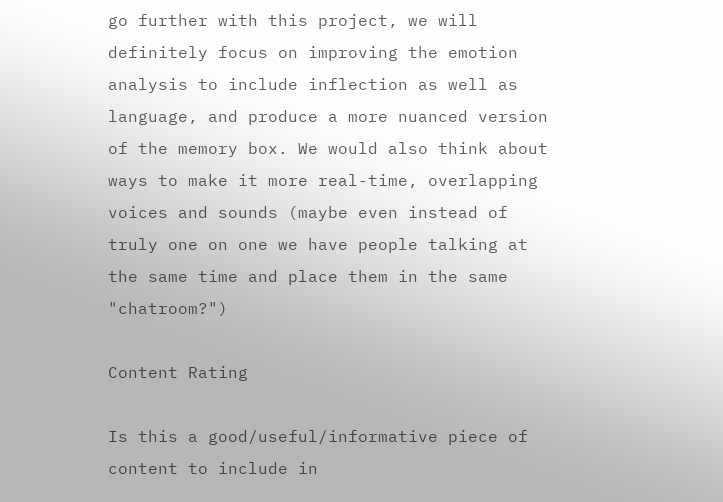go further with this project, we will definitely focus on improving the emotion analysis to include inflection as well as language, and produce a more nuanced version of the memory box. We would also think about ways to make it more real-time, overlapping voices and sounds (maybe even instead of truly one on one we have people talking at the same time and place them in the same "chatroom?")

Content Rating

Is this a good/useful/informative piece of content to include in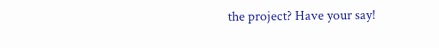the project? Have your say!